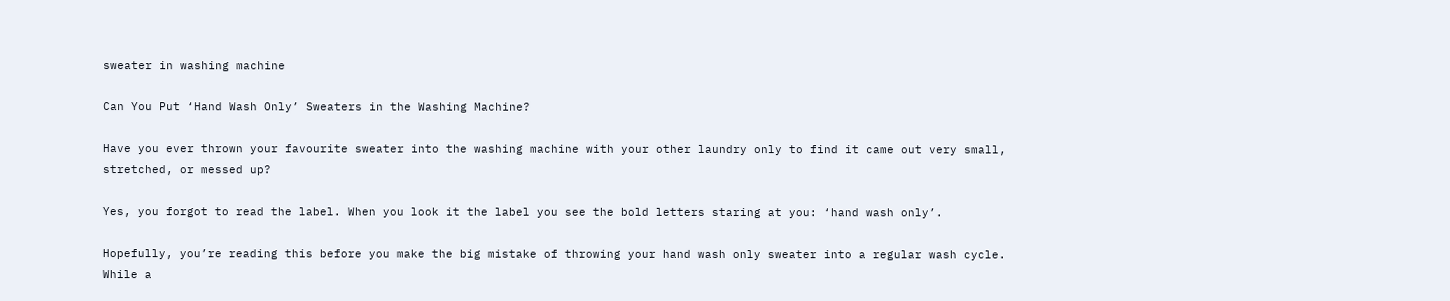sweater in washing machine

Can You Put ‘Hand Wash Only’ Sweaters in the Washing Machine?

Have you ever thrown your favourite sweater into the washing machine with your other laundry only to find it came out very small, stretched, or messed up?

Yes, you forgot to read the label. When you look it the label you see the bold letters staring at you: ‘hand wash only’.

Hopefully, you’re reading this before you make the big mistake of throwing your hand wash only sweater into a regular wash cycle. While a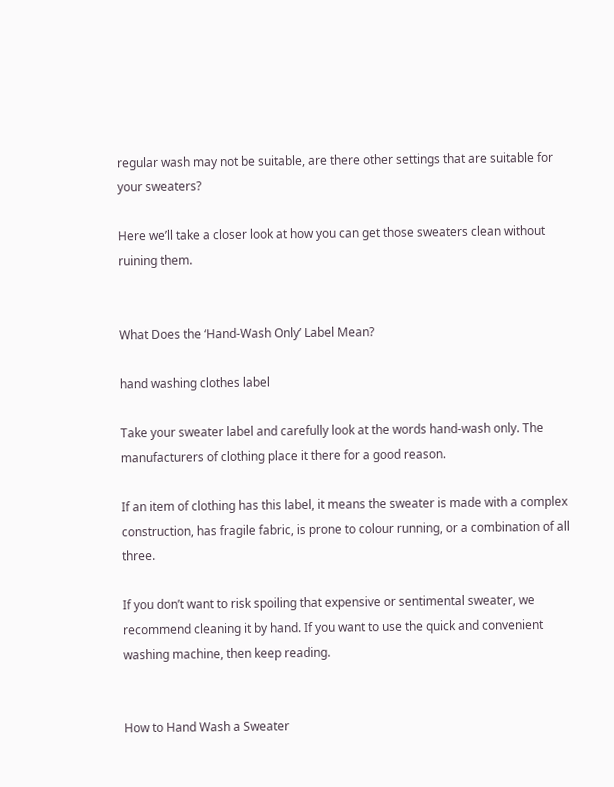regular wash may not be suitable, are there other settings that are suitable for your sweaters?

Here we’ll take a closer look at how you can get those sweaters clean without ruining them.


What Does the ‘Hand-Wash Only’ Label Mean?

hand washing clothes label

Take your sweater label and carefully look at the words hand-wash only. The manufacturers of clothing place it there for a good reason.

If an item of clothing has this label, it means the sweater is made with a complex construction, has fragile fabric, is prone to colour running, or a combination of all three.

If you don’t want to risk spoiling that expensive or sentimental sweater, we recommend cleaning it by hand. If you want to use the quick and convenient washing machine, then keep reading.


How to Hand Wash a Sweater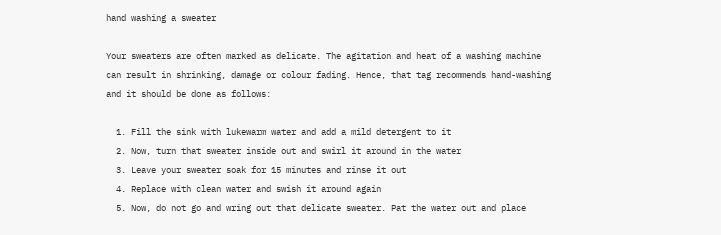hand washing a sweater

Your sweaters are often marked as delicate. The agitation and heat of a washing machine can result in shrinking, damage or colour fading. Hence, that tag recommends hand-washing and it should be done as follows:

  1. Fill the sink with lukewarm water and add a mild detergent to it
  2. Now, turn that sweater inside out and swirl it around in the water
  3. Leave your sweater soak for 15 minutes and rinse it out
  4. Replace with clean water and swish it around again
  5. Now, do not go and wring out that delicate sweater. Pat the water out and place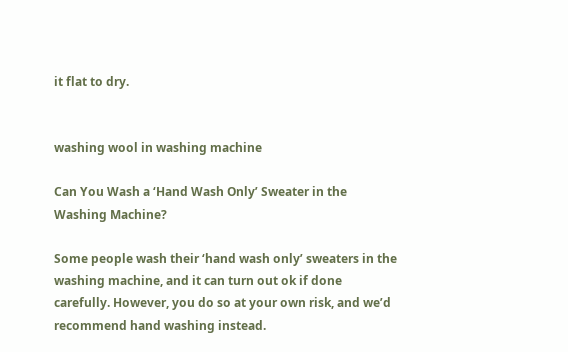it flat to dry.


washing wool in washing machine

Can You Wash a ‘Hand Wash Only’ Sweater in the Washing Machine?

Some people wash their ‘hand wash only’ sweaters in the washing machine, and it can turn out ok if done carefully. However, you do so at your own risk, and we’d recommend hand washing instead.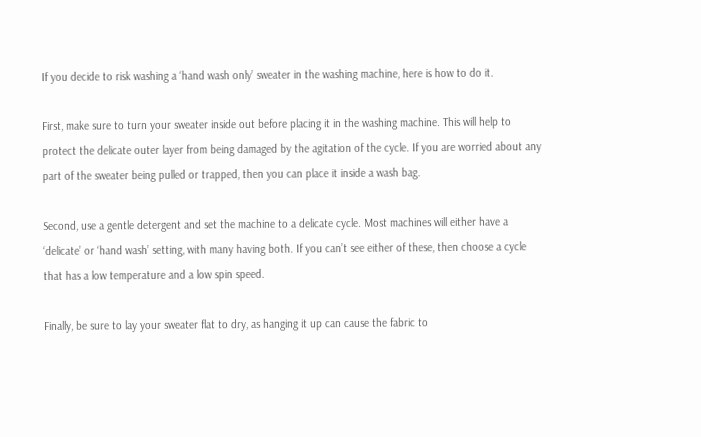If you decide to risk washing a ‘hand wash only’ sweater in the washing machine, here is how to do it.

First, make sure to turn your sweater inside out before placing it in the washing machine. This will help to protect the delicate outer layer from being damaged by the agitation of the cycle. If you are worried about any part of the sweater being pulled or trapped, then you can place it inside a wash bag.

Second, use a gentle detergent and set the machine to a delicate cycle. Most machines will either have a ‘delicate’ or ‘hand wash’ setting, with many having both. If you can’t see either of these, then choose a cycle that has a low temperature and a low spin speed.

Finally, be sure to lay your sweater flat to dry, as hanging it up can cause the fabric to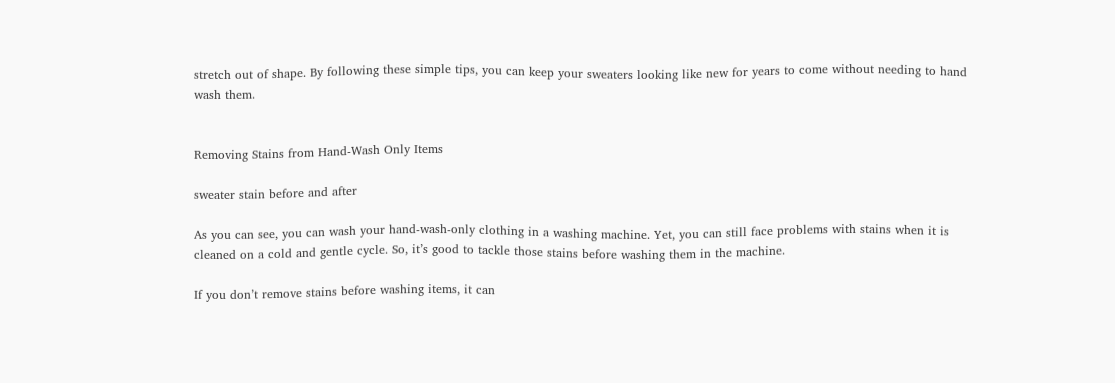stretch out of shape. By following these simple tips, you can keep your sweaters looking like new for years to come without needing to hand wash them.


Removing Stains from Hand-Wash Only Items

sweater stain before and after

As you can see, you can wash your hand-wash-only clothing in a washing machine. Yet, you can still face problems with stains when it is cleaned on a cold and gentle cycle. So, it’s good to tackle those stains before washing them in the machine.

If you don’t remove stains before washing items, it can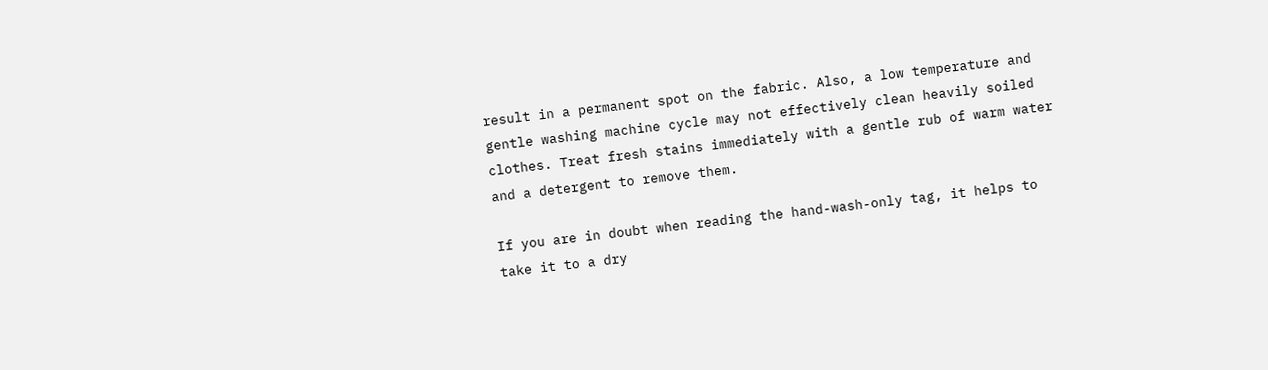result in a permanent spot on the fabric. Also, a low temperature and gentle washing machine cycle may not effectively clean heavily soiled clothes. Treat fresh stains immediately with a gentle rub of warm water and a detergent to remove them.

If you are in doubt when reading the hand-wash-only tag, it helps to take it to a dry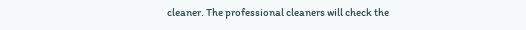cleaner. The professional cleaners will check the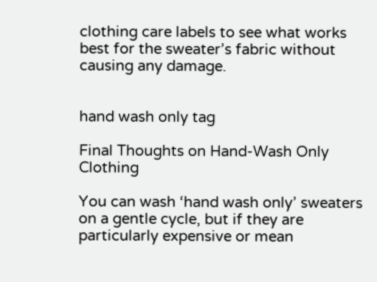clothing care labels to see what works best for the sweater’s fabric without causing any damage.


hand wash only tag

Final Thoughts on Hand-Wash Only Clothing

You can wash ‘hand wash only’ sweaters on a gentle cycle, but if they are particularly expensive or mean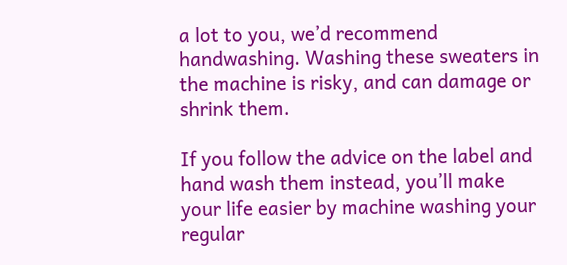a lot to you, we’d recommend handwashing. Washing these sweaters in the machine is risky, and can damage or shrink them.

If you follow the advice on the label and hand wash them instead, you’ll make your life easier by machine washing your regular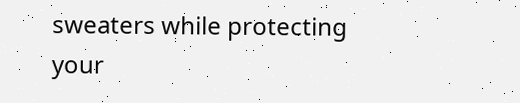sweaters while protecting your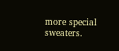more special sweaters.